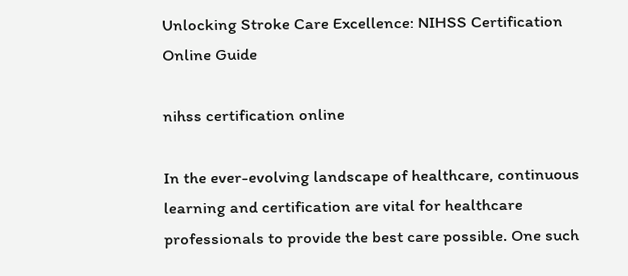Unlocking Stroke Care Excellence: NIHSS Certification Online Guide

nihss certification online

In the ever-evolving landscape of healthcare, continuous learning and certification are vital for healthcare professionals to provide the best care possible. One such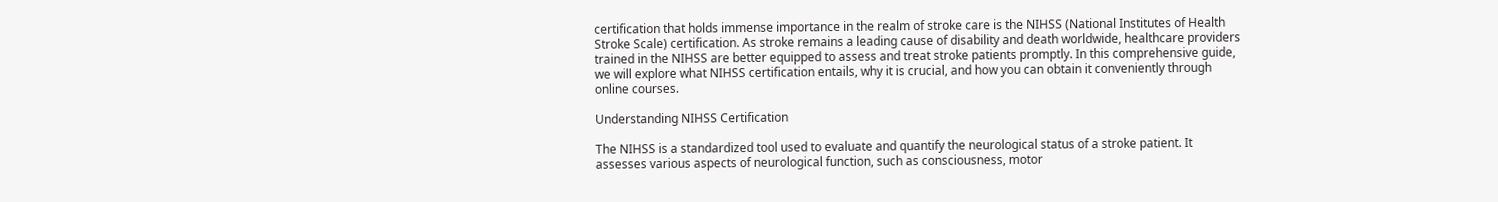certification that holds immense importance in the realm of stroke care is the NIHSS (National Institutes of Health Stroke Scale) certification. As stroke remains a leading cause of disability and death worldwide, healthcare providers trained in the NIHSS are better equipped to assess and treat stroke patients promptly. In this comprehensive guide, we will explore what NIHSS certification entails, why it is crucial, and how you can obtain it conveniently through online courses.

Understanding NIHSS Certification

The NIHSS is a standardized tool used to evaluate and quantify the neurological status of a stroke patient. It assesses various aspects of neurological function, such as consciousness, motor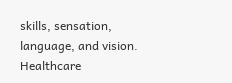skills, sensation, language, and vision. Healthcare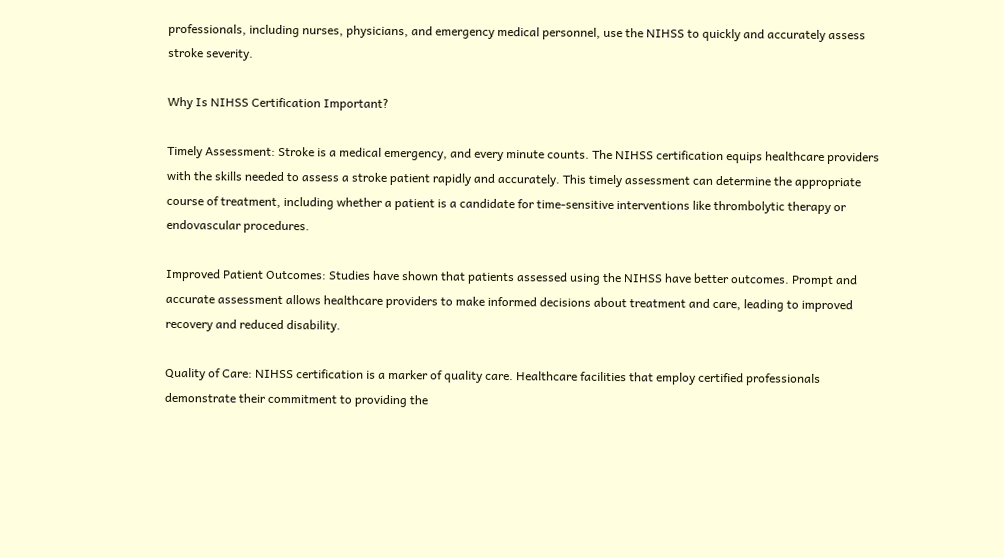professionals, including nurses, physicians, and emergency medical personnel, use the NIHSS to quickly and accurately assess stroke severity.

Why Is NIHSS Certification Important?

Timely Assessment: Stroke is a medical emergency, and every minute counts. The NIHSS certification equips healthcare providers with the skills needed to assess a stroke patient rapidly and accurately. This timely assessment can determine the appropriate course of treatment, including whether a patient is a candidate for time-sensitive interventions like thrombolytic therapy or endovascular procedures.

Improved Patient Outcomes: Studies have shown that patients assessed using the NIHSS have better outcomes. Prompt and accurate assessment allows healthcare providers to make informed decisions about treatment and care, leading to improved recovery and reduced disability.

Quality of Care: NIHSS certification is a marker of quality care. Healthcare facilities that employ certified professionals demonstrate their commitment to providing the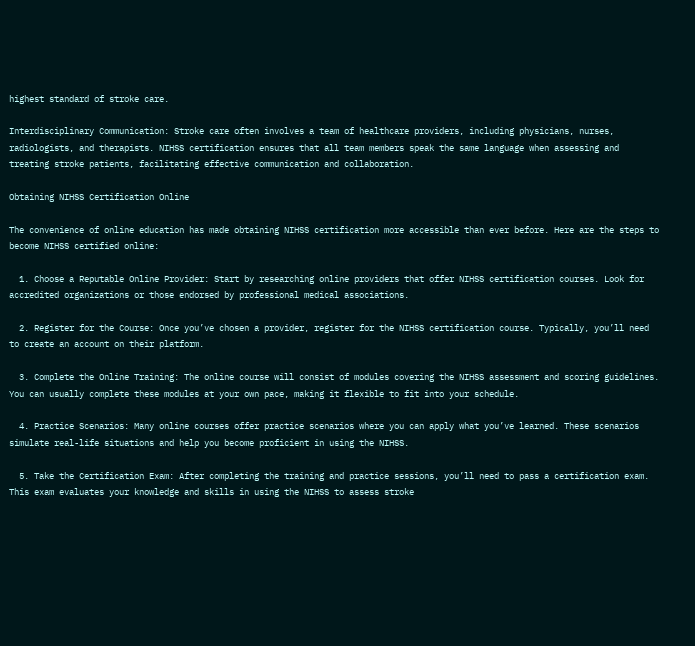highest standard of stroke care.

Interdisciplinary Communication: Stroke care often involves a team of healthcare providers, including physicians, nurses, radiologists, and therapists. NIHSS certification ensures that all team members speak the same language when assessing and treating stroke patients, facilitating effective communication and collaboration.

Obtaining NIHSS Certification Online

The convenience of online education has made obtaining NIHSS certification more accessible than ever before. Here are the steps to become NIHSS certified online:

  1. Choose a Reputable Online Provider: Start by researching online providers that offer NIHSS certification courses. Look for accredited organizations or those endorsed by professional medical associations.

  2. Register for the Course: Once you’ve chosen a provider, register for the NIHSS certification course. Typically, you’ll need to create an account on their platform.

  3. Complete the Online Training: The online course will consist of modules covering the NIHSS assessment and scoring guidelines. You can usually complete these modules at your own pace, making it flexible to fit into your schedule.

  4. Practice Scenarios: Many online courses offer practice scenarios where you can apply what you’ve learned. These scenarios simulate real-life situations and help you become proficient in using the NIHSS.

  5. Take the Certification Exam: After completing the training and practice sessions, you’ll need to pass a certification exam. This exam evaluates your knowledge and skills in using the NIHSS to assess stroke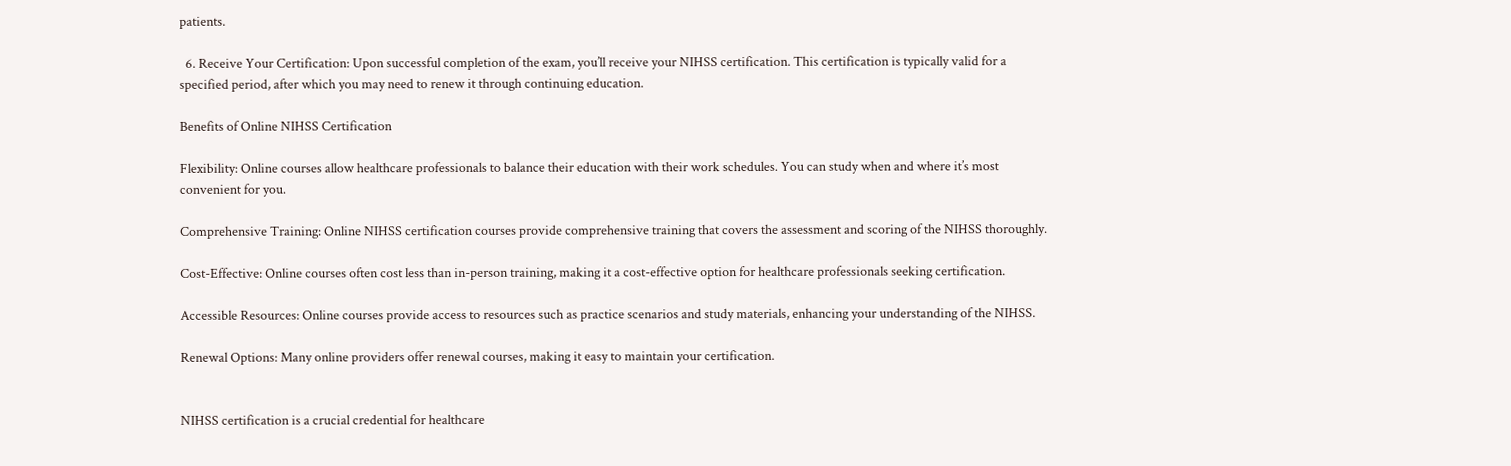patients.

  6. Receive Your Certification: Upon successful completion of the exam, you’ll receive your NIHSS certification. This certification is typically valid for a specified period, after which you may need to renew it through continuing education.

Benefits of Online NIHSS Certification

Flexibility: Online courses allow healthcare professionals to balance their education with their work schedules. You can study when and where it’s most convenient for you.

Comprehensive Training: Online NIHSS certification courses provide comprehensive training that covers the assessment and scoring of the NIHSS thoroughly.

Cost-Effective: Online courses often cost less than in-person training, making it a cost-effective option for healthcare professionals seeking certification.

Accessible Resources: Online courses provide access to resources such as practice scenarios and study materials, enhancing your understanding of the NIHSS.

Renewal Options: Many online providers offer renewal courses, making it easy to maintain your certification.


NIHSS certification is a crucial credential for healthcare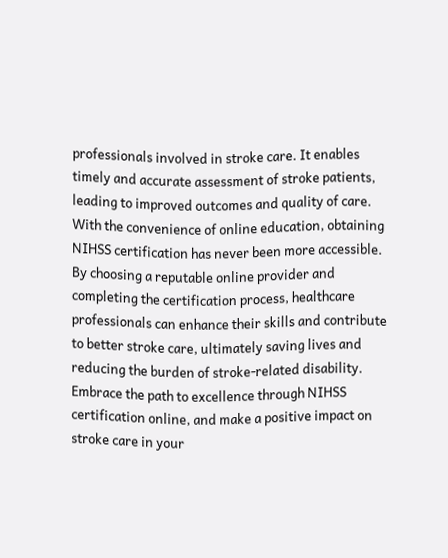professionals involved in stroke care. It enables timely and accurate assessment of stroke patients, leading to improved outcomes and quality of care. With the convenience of online education, obtaining NIHSS certification has never been more accessible. By choosing a reputable online provider and completing the certification process, healthcare professionals can enhance their skills and contribute to better stroke care, ultimately saving lives and reducing the burden of stroke-related disability. Embrace the path to excellence through NIHSS certification online, and make a positive impact on stroke care in your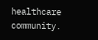healthcare community.